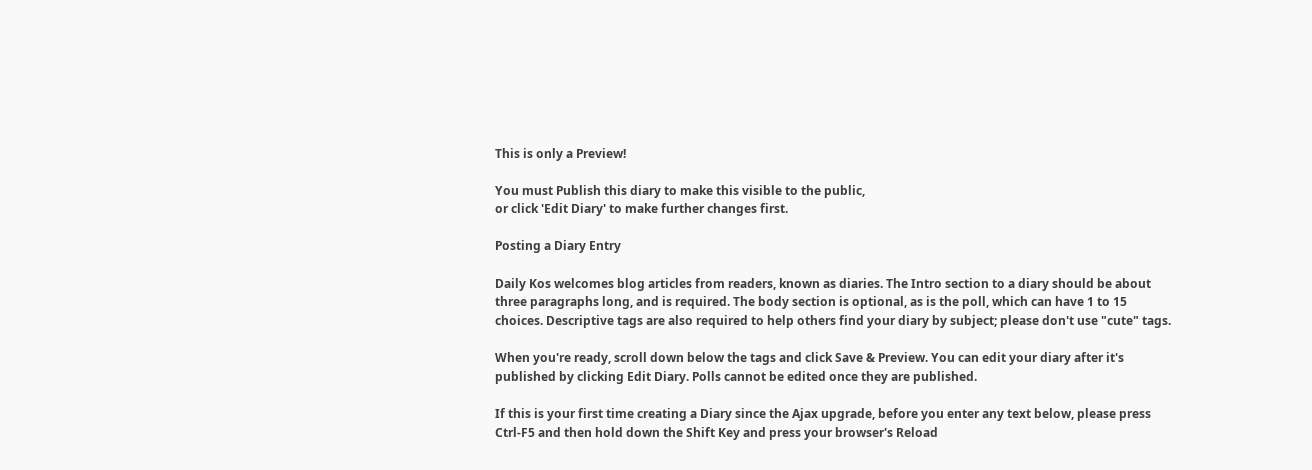This is only a Preview!

You must Publish this diary to make this visible to the public,
or click 'Edit Diary' to make further changes first.

Posting a Diary Entry

Daily Kos welcomes blog articles from readers, known as diaries. The Intro section to a diary should be about three paragraphs long, and is required. The body section is optional, as is the poll, which can have 1 to 15 choices. Descriptive tags are also required to help others find your diary by subject; please don't use "cute" tags.

When you're ready, scroll down below the tags and click Save & Preview. You can edit your diary after it's published by clicking Edit Diary. Polls cannot be edited once they are published.

If this is your first time creating a Diary since the Ajax upgrade, before you enter any text below, please press Ctrl-F5 and then hold down the Shift Key and press your browser's Reload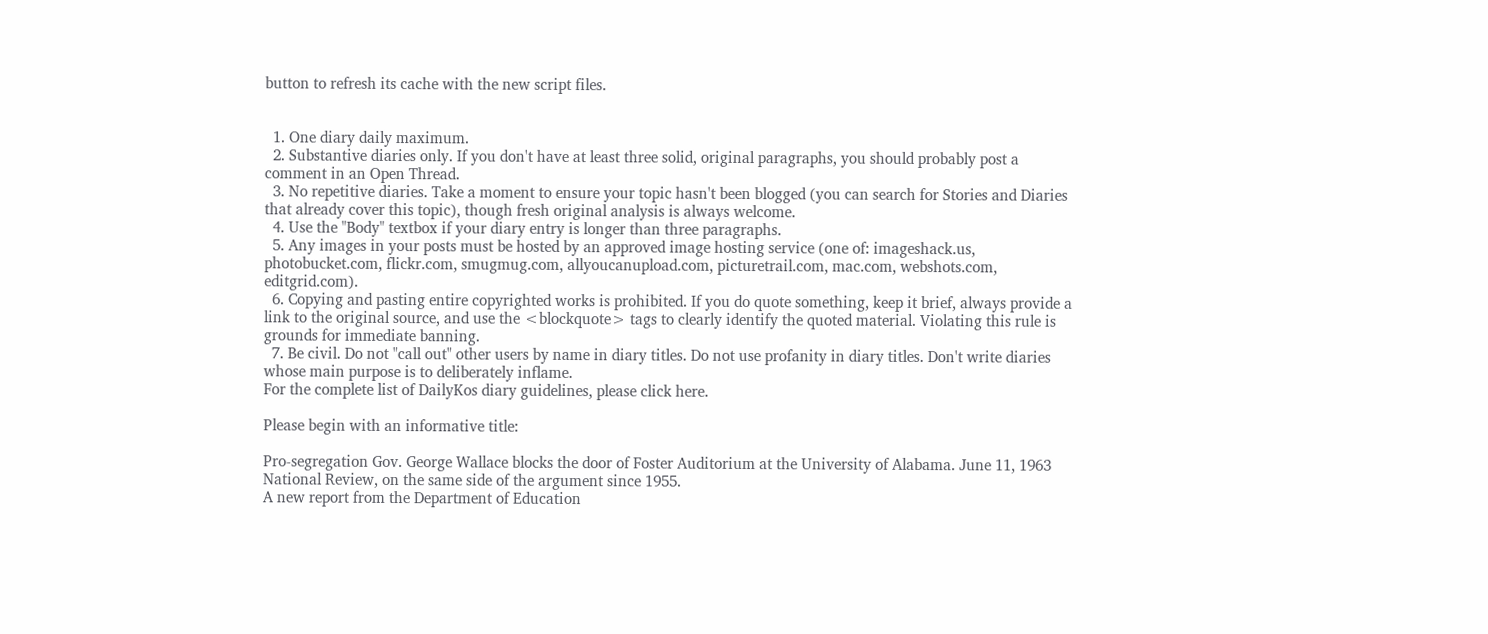button to refresh its cache with the new script files.


  1. One diary daily maximum.
  2. Substantive diaries only. If you don't have at least three solid, original paragraphs, you should probably post a comment in an Open Thread.
  3. No repetitive diaries. Take a moment to ensure your topic hasn't been blogged (you can search for Stories and Diaries that already cover this topic), though fresh original analysis is always welcome.
  4. Use the "Body" textbox if your diary entry is longer than three paragraphs.
  5. Any images in your posts must be hosted by an approved image hosting service (one of: imageshack.us, photobucket.com, flickr.com, smugmug.com, allyoucanupload.com, picturetrail.com, mac.com, webshots.com, editgrid.com).
  6. Copying and pasting entire copyrighted works is prohibited. If you do quote something, keep it brief, always provide a link to the original source, and use the <blockquote> tags to clearly identify the quoted material. Violating this rule is grounds for immediate banning.
  7. Be civil. Do not "call out" other users by name in diary titles. Do not use profanity in diary titles. Don't write diaries whose main purpose is to deliberately inflame.
For the complete list of DailyKos diary guidelines, please click here.

Please begin with an informative title:

Pro-segregation Gov. George Wallace blocks the door of Foster Auditorium at the University of Alabama. June 11, 1963
National Review, on the same side of the argument since 1955.
A new report from the Department of Education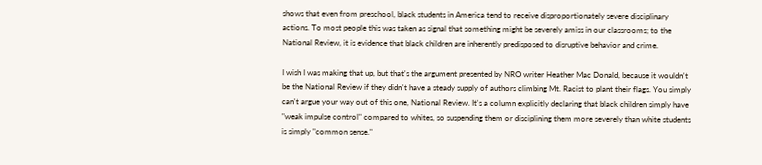shows that even from preschool, black students in America tend to receive disproportionately severe disciplinary actions. To most people this was taken as signal that something might be severely amiss in our classrooms; to the National Review, it is evidence that black children are inherently predisposed to disruptive behavior and crime.

I wish I was making that up, but that's the argument presented by NRO writer Heather Mac Donald, because it wouldn't be the National Review if they didn't have a steady supply of authors climbing Mt. Racist to plant their flags. You simply can't argue your way out of this one, National Review. It's a column explicitly declaring that black children simply have "weak impulse control" compared to whites, so suspending them or disciplining them more severely than white students is simply "common sense."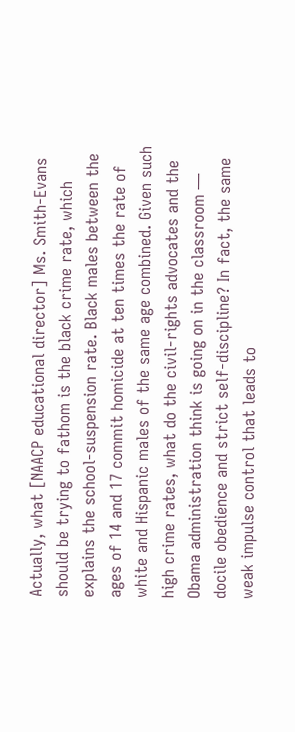Actually, what [NAACP educational director] Ms. Smith-Evans should be trying to fathom is the black crime rate, which explains the school-suspension rate. Black males between the ages of 14 and 17 commit homicide at ten times the rate of white and Hispanic males of the same age combined. Given such high crime rates, what do the civil-rights advocates and the Obama administration think is going on in the classroom — docile obedience and strict self-discipline? In fact, the same weak impulse control that leads to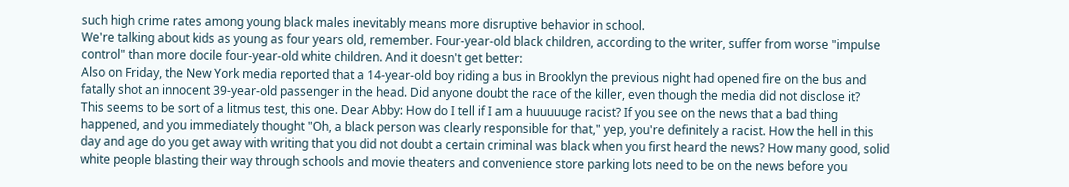such high crime rates among young black males inevitably means more disruptive behavior in school.
We're talking about kids as young as four years old, remember. Four-year-old black children, according to the writer, suffer from worse "impulse control" than more docile four-year-old white children. And it doesn't get better:
Also on Friday, the New York media reported that a 14-year-old boy riding a bus in Brooklyn the previous night had opened fire on the bus and fatally shot an innocent 39-year-old passenger in the head. Did anyone doubt the race of the killer, even though the media did not disclose it?
This seems to be sort of a litmus test, this one. Dear Abby: How do I tell if I am a huuuuuge racist? If you see on the news that a bad thing happened, and you immediately thought "Oh, a black person was clearly responsible for that," yep, you're definitely a racist. How the hell in this day and age do you get away with writing that you did not doubt a certain criminal was black when you first heard the news? How many good, solid white people blasting their way through schools and movie theaters and convenience store parking lots need to be on the news before you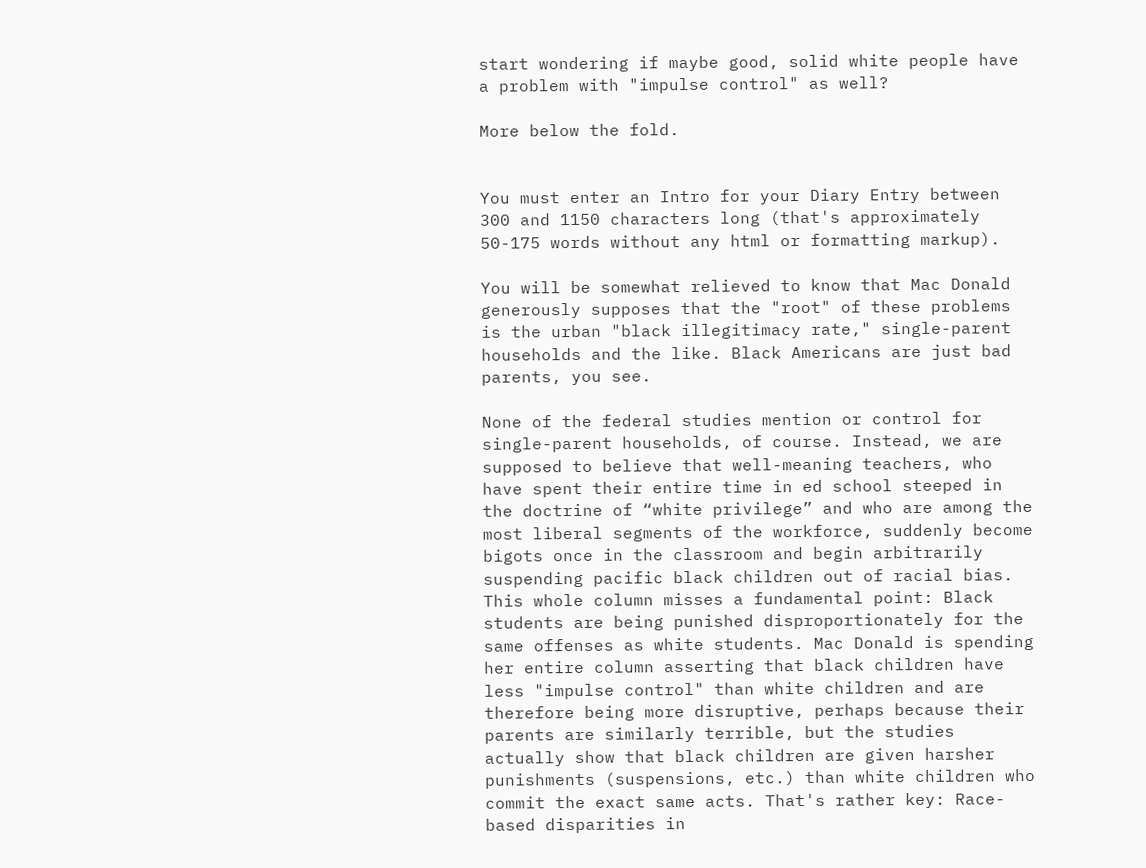start wondering if maybe good, solid white people have a problem with "impulse control" as well?

More below the fold.


You must enter an Intro for your Diary Entry between 300 and 1150 characters long (that's approximately 50-175 words without any html or formatting markup).

You will be somewhat relieved to know that Mac Donald generously supposes that the "root" of these problems is the urban "black illegitimacy rate," single-parent households and the like. Black Americans are just bad parents, you see.

None of the federal studies mention or control for single-parent households, of course. Instead, we are supposed to believe that well-meaning teachers, who have spent their entire time in ed school steeped in the doctrine of “white privilege” and who are among the most liberal segments of the workforce, suddenly become bigots once in the classroom and begin arbitrarily suspending pacific black children out of racial bias.
This whole column misses a fundamental point: Black students are being punished disproportionately for the same offenses as white students. Mac Donald is spending her entire column asserting that black children have less "impulse control" than white children and are therefore being more disruptive, perhaps because their parents are similarly terrible, but the studies actually show that black children are given harsher punishments (suspensions, etc.) than white children who commit the exact same acts. That's rather key: Race-based disparities in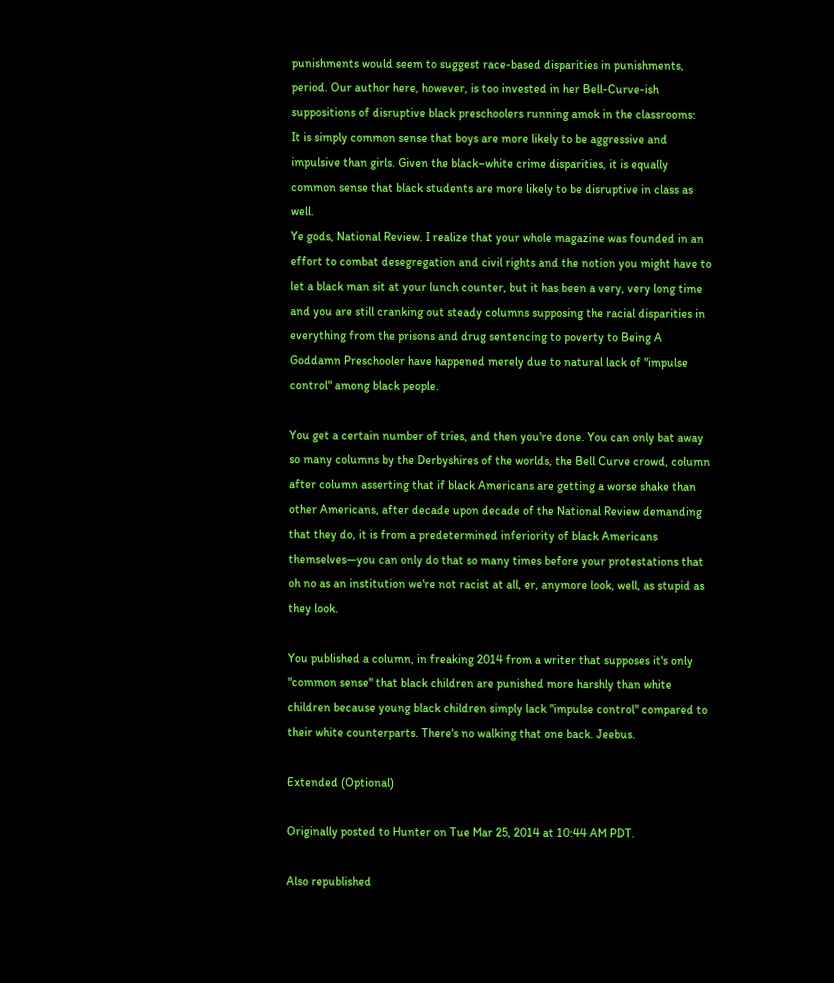punishments would seem to suggest race-based disparities in punishments, period. Our author here, however, is too invested in her Bell-Curve-ish suppositions of disruptive black preschoolers running amok in the classrooms:
It is simply common sense that boys are more likely to be aggressive and impulsive than girls. Given the black–white crime disparities, it is equally common sense that black students are more likely to be disruptive in class as well.
Ye gods, National Review. I realize that your whole magazine was founded in an effort to combat desegregation and civil rights and the notion you might have to let a black man sit at your lunch counter, but it has been a very, very long time and you are still cranking out steady columns supposing the racial disparities in everything from the prisons and drug sentencing to poverty to Being A Goddamn Preschooler have happened merely due to natural lack of "impulse control" among black people.

You get a certain number of tries, and then you're done. You can only bat away so many columns by the Derbyshires of the worlds, the Bell Curve crowd, column after column asserting that if black Americans are getting a worse shake than other Americans, after decade upon decade of the National Review demanding that they do, it is from a predetermined inferiority of black Americans themselves—you can only do that so many times before your protestations that oh no as an institution we're not racist at all, er, anymore look, well, as stupid as they look.

You published a column, in freaking 2014 from a writer that supposes it's only "common sense" that black children are punished more harshly than white children because young black children simply lack "impulse control" compared to their white counterparts. There's no walking that one back. Jeebus.

Extended (Optional)

Originally posted to Hunter on Tue Mar 25, 2014 at 10:44 AM PDT.

Also republished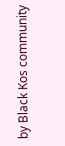by Black Kos community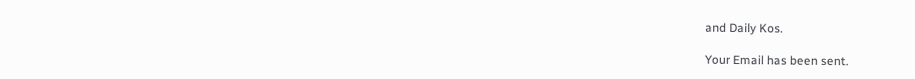and Daily Kos.

Your Email has been sent.